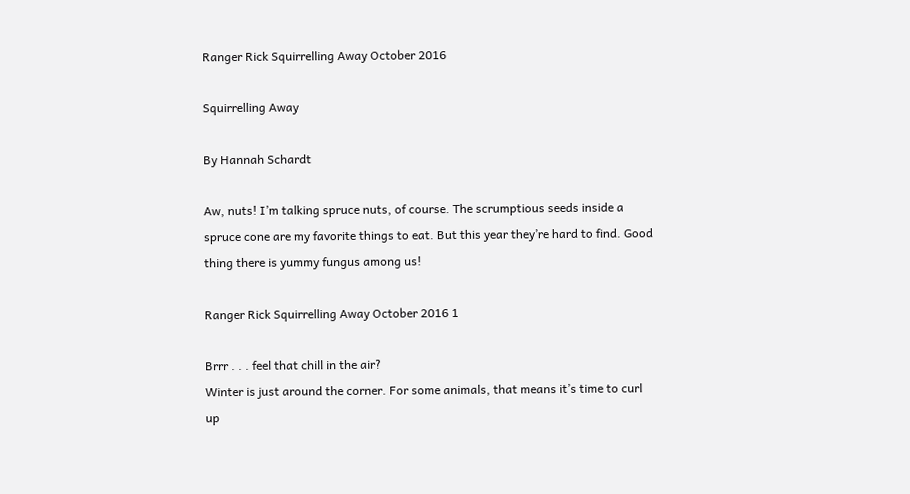Ranger Rick Squirrelling Away October 2016

Squirrelling Away

By Hannah Schardt

Aw, nuts! I’m talking spruce nuts, of course. The scrumptious seeds inside a spruce cone are my favorite things to eat. But this year they’re hard to find. Good thing there is yummy fungus among us!

Ranger Rick Squirrelling Away October 2016 1

Brrr . . . feel that chill in the air?
Winter is just around the corner. For some animals, that means it’s time to curl up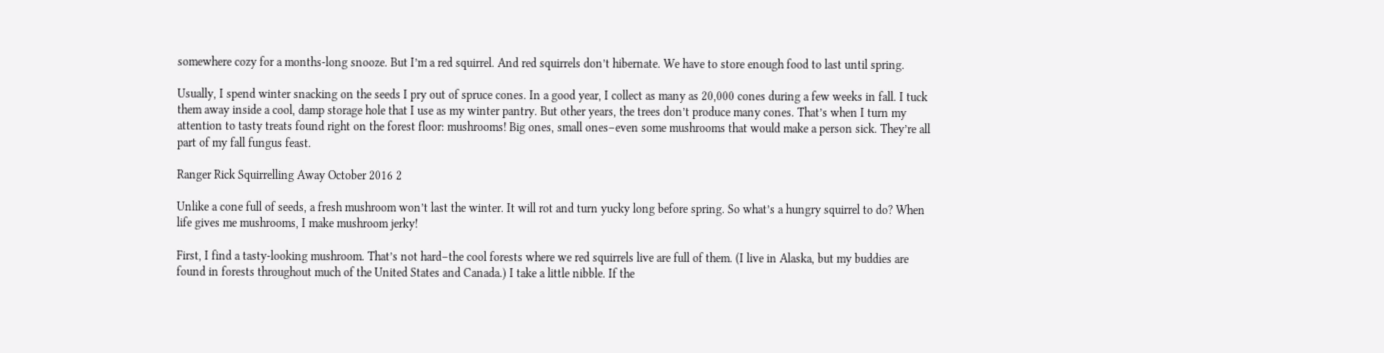somewhere cozy for a months-long snooze. But I’m a red squirrel. And red squirrels don’t hibernate. We have to store enough food to last until spring.

Usually, I spend winter snacking on the seeds I pry out of spruce cones. In a good year, I collect as many as 20,000 cones during a few weeks in fall. I tuck them away inside a cool, damp storage hole that I use as my winter pantry. But other years, the trees don’t produce many cones. That’s when I turn my attention to tasty treats found right on the forest floor: mushrooms! Big ones, small ones–even some mushrooms that would make a person sick. They’re all part of my fall fungus feast.

Ranger Rick Squirrelling Away October 2016 2

Unlike a cone full of seeds, a fresh mushroom won’t last the winter. It will rot and turn yucky long before spring. So what’s a hungry squirrel to do? When life gives me mushrooms, I make mushroom jerky!

First, I find a tasty-looking mushroom. That’s not hard–the cool forests where we red squirrels live are full of them. (I live in Alaska, but my buddies are found in forests throughout much of the United States and Canada.) I take a little nibble. If the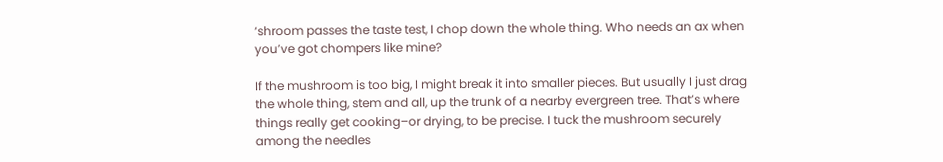‘shroom passes the taste test, I chop down the whole thing. Who needs an ax when you’ve got chompers like mine?

If the mushroom is too big, I might break it into smaller pieces. But usually I just drag the whole thing, stem and all, up the trunk of a nearby evergreen tree. That’s where things really get cooking–or drying, to be precise. I tuck the mushroom securely among the needles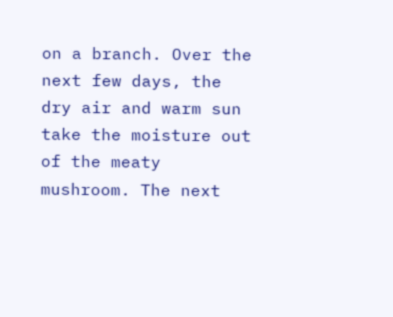on a branch. Over the next few days, the dry air and warm sun take the moisture out of the meaty mushroom. The next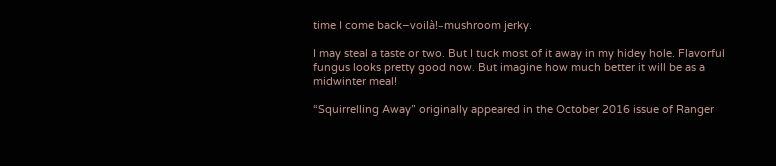time I come back–voilà!–mushroom jerky.

I may steal a taste or two. But I tuck most of it away in my hidey hole. Flavorful fungus looks pretty good now. But imagine how much better it will be as a midwinter meal!

“Squirrelling Away” originally appeared in the October 2016 issue of Ranger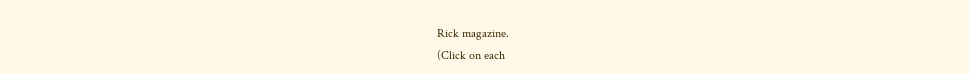Rick magazine.
(Click on each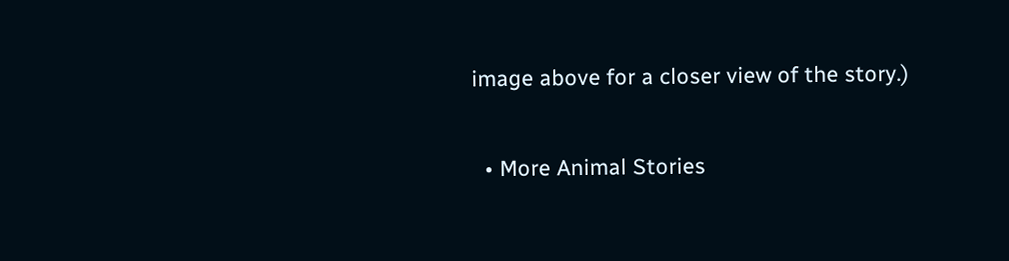image above for a closer view of the story.)

  • More Animal Stories